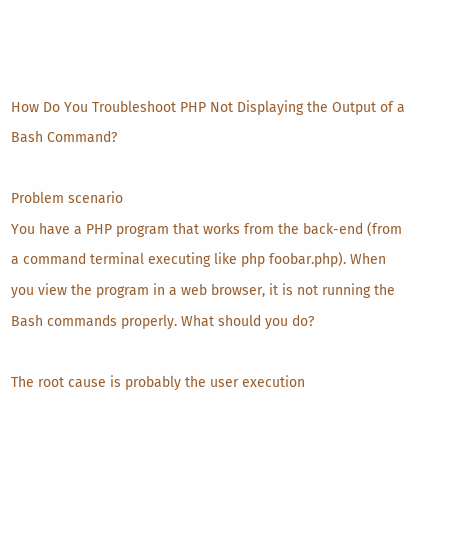How Do You Troubleshoot PHP Not Displaying the Output of a Bash Command?

Problem scenario
You have a PHP program that works from the back-end (from a command terminal executing like php foobar.php). When you view the program in a web browser, it is not running the Bash commands properly. What should you do?

The root cause is probably the user execution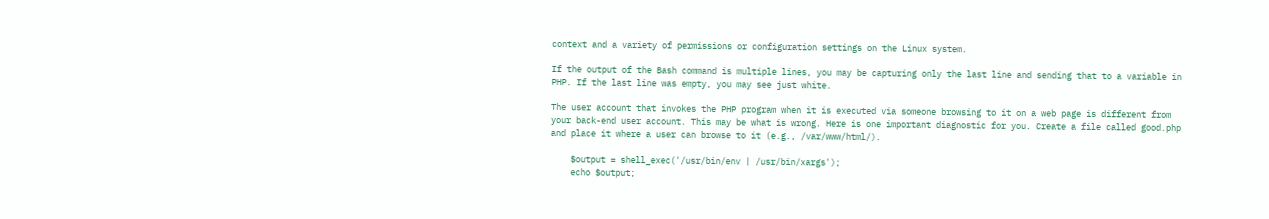context and a variety of permissions or configuration settings on the Linux system.

If the output of the Bash command is multiple lines, you may be capturing only the last line and sending that to a variable in PHP. If the last line was empty, you may see just white.

The user account that invokes the PHP program when it is executed via someone browsing to it on a web page is different from your back-end user account. This may be what is wrong. Here is one important diagnostic for you. Create a file called good.php and place it where a user can browse to it (e.g., /var/www/html/).

    $output = shell_exec('/usr/bin/env | /usr/bin/xargs');
    echo $output;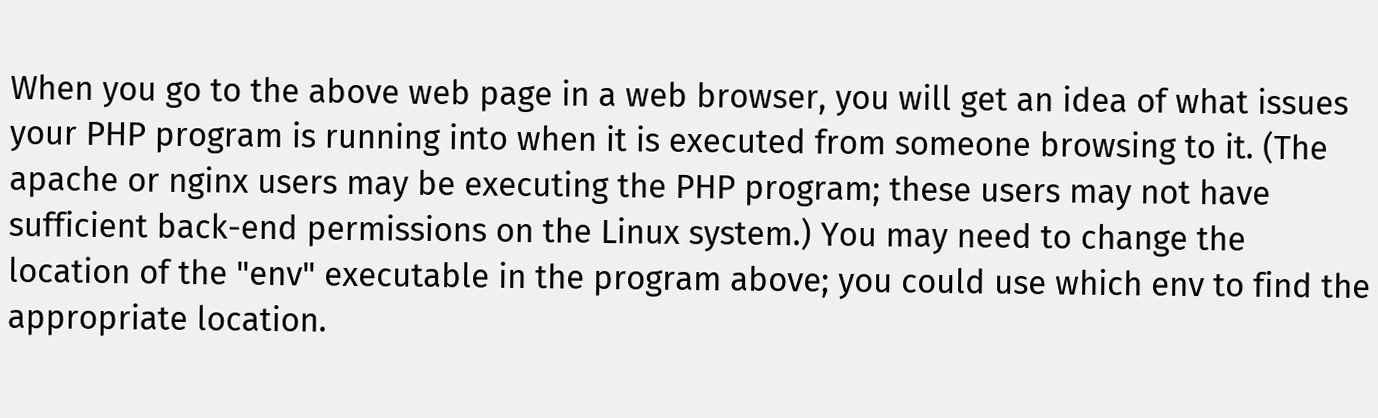When you go to the above web page in a web browser, you will get an idea of what issues your PHP program is running into when it is executed from someone browsing to it. (The apache or nginx users may be executing the PHP program; these users may not have sufficient back-end permissions on the Linux system.) You may need to change the location of the "env" executable in the program above; you could use which env to find the appropriate location.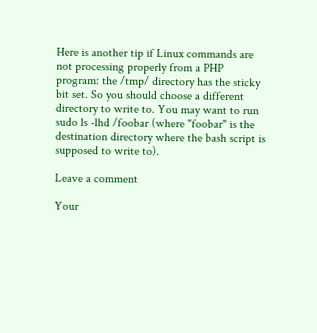Here is another tip if Linux commands are not processing properly from a PHP program: the /tmp/ directory has the sticky bit set. So you should choose a different directory to write to. You may want to run sudo ls -lhd /foobar (where "foobar" is the destination directory where the bash script is supposed to write to).

Leave a comment

Your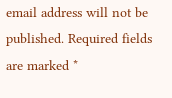email address will not be published. Required fields are marked *